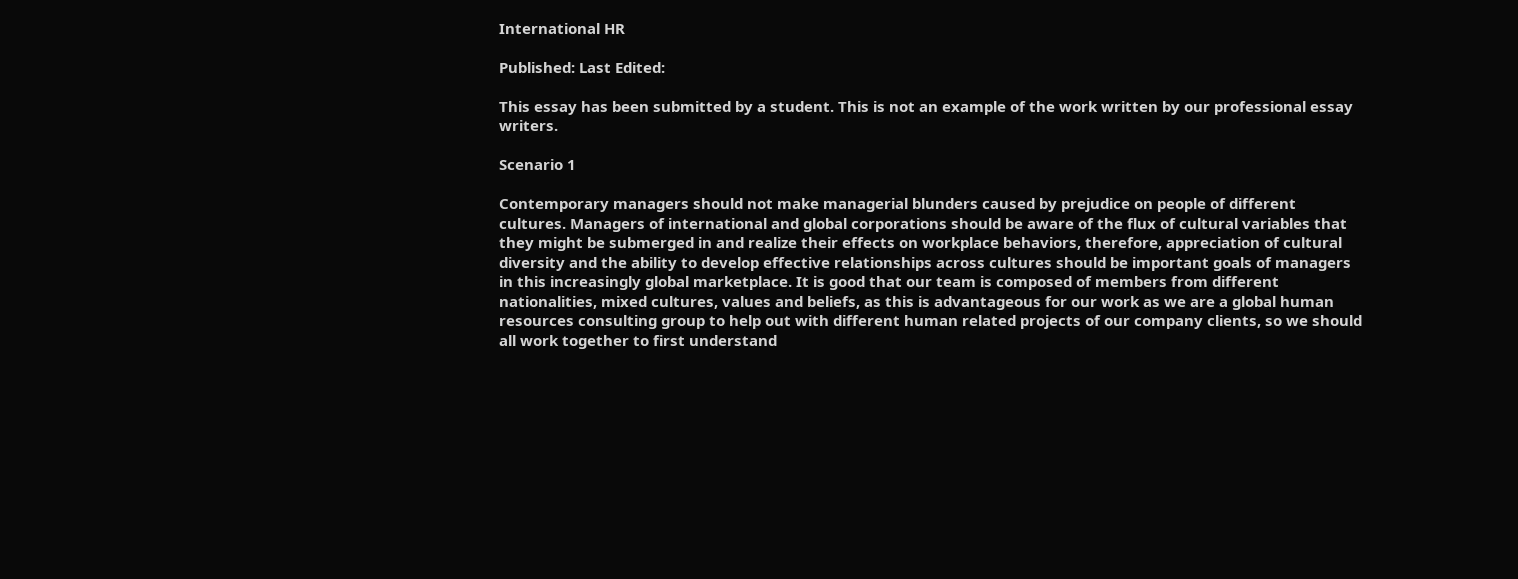International HR

Published: Last Edited:

This essay has been submitted by a student. This is not an example of the work written by our professional essay writers.

Scenario 1

Contemporary managers should not make managerial blunders caused by prejudice on people of different cultures. Managers of international and global corporations should be aware of the flux of cultural variables that they might be submerged in and realize their effects on workplace behaviors, therefore, appreciation of cultural diversity and the ability to develop effective relationships across cultures should be important goals of managers in this increasingly global marketplace. It is good that our team is composed of members from different nationalities, mixed cultures, values and beliefs, as this is advantageous for our work as we are a global human resources consulting group to help out with different human related projects of our company clients, so we should all work together to first understand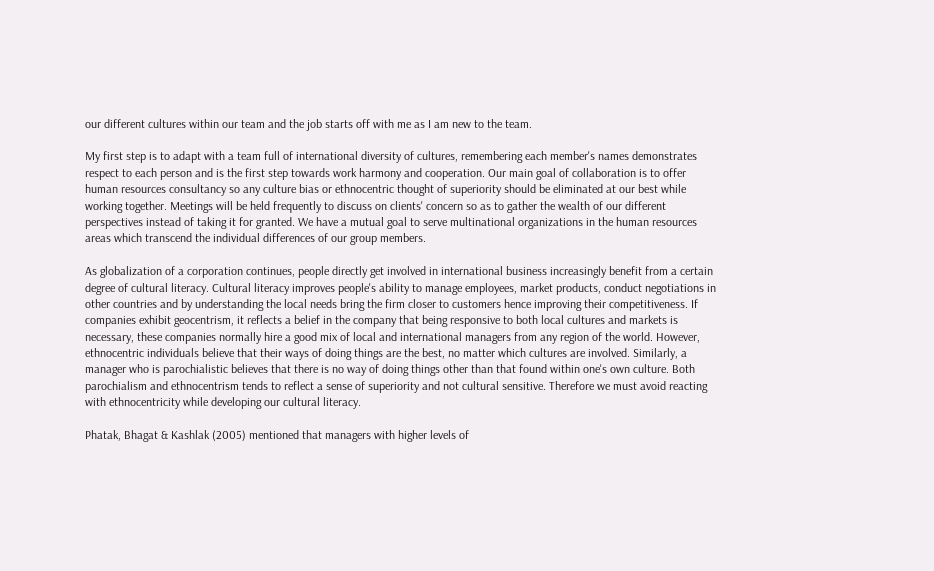our different cultures within our team and the job starts off with me as I am new to the team.

My first step is to adapt with a team full of international diversity of cultures, remembering each member's names demonstrates respect to each person and is the first step towards work harmony and cooperation. Our main goal of collaboration is to offer human resources consultancy so any culture bias or ethnocentric thought of superiority should be eliminated at our best while working together. Meetings will be held frequently to discuss on clients' concern so as to gather the wealth of our different perspectives instead of taking it for granted. We have a mutual goal to serve multinational organizations in the human resources areas which transcend the individual differences of our group members.

As globalization of a corporation continues, people directly get involved in international business increasingly benefit from a certain degree of cultural literacy. Cultural literacy improves people's ability to manage employees, market products, conduct negotiations in other countries and by understanding the local needs bring the firm closer to customers hence improving their competitiveness. If companies exhibit geocentrism, it reflects a belief in the company that being responsive to both local cultures and markets is necessary, these companies normally hire a good mix of local and international managers from any region of the world. However, ethnocentric individuals believe that their ways of doing things are the best, no matter which cultures are involved. Similarly, a manager who is parochialistic believes that there is no way of doing things other than that found within one's own culture. Both parochialism and ethnocentrism tends to reflect a sense of superiority and not cultural sensitive. Therefore we must avoid reacting with ethnocentricity while developing our cultural literacy.

Phatak, Bhagat & Kashlak (2005) mentioned that managers with higher levels of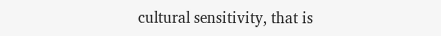cultural sensitivity, that is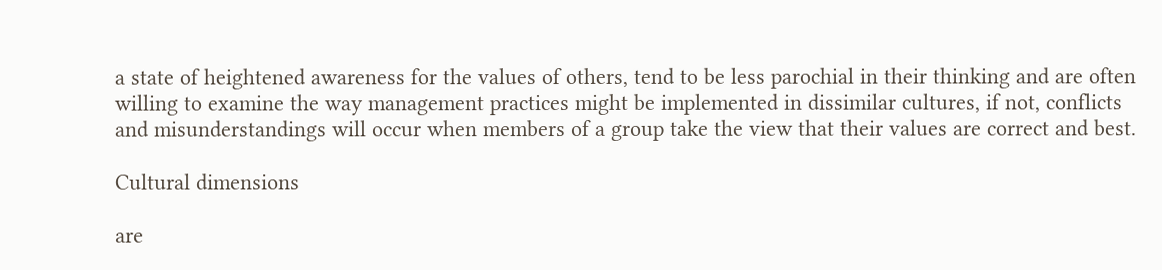a state of heightened awareness for the values of others, tend to be less parochial in their thinking and are often willing to examine the way management practices might be implemented in dissimilar cultures, if not, conflicts and misunderstandings will occur when members of a group take the view that their values are correct and best.

Cultural dimensions

are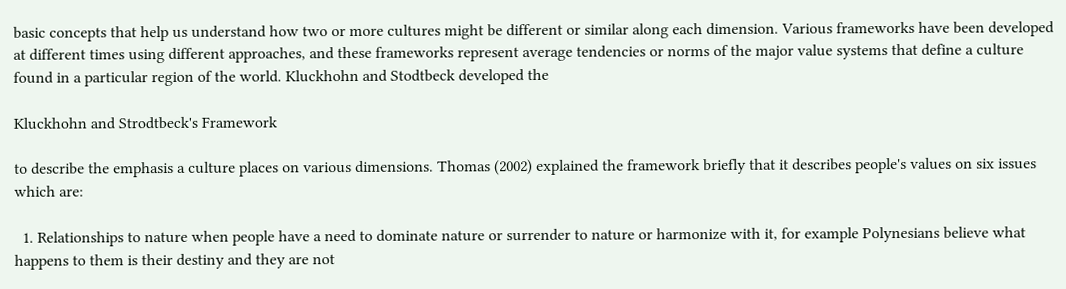basic concepts that help us understand how two or more cultures might be different or similar along each dimension. Various frameworks have been developed at different times using different approaches, and these frameworks represent average tendencies or norms of the major value systems that define a culture found in a particular region of the world. Kluckhohn and Stodtbeck developed the

Kluckhohn and Strodtbeck's Framework

to describe the emphasis a culture places on various dimensions. Thomas (2002) explained the framework briefly that it describes people's values on six issues which are:

  1. Relationships to nature when people have a need to dominate nature or surrender to nature or harmonize with it, for example Polynesians believe what happens to them is their destiny and they are not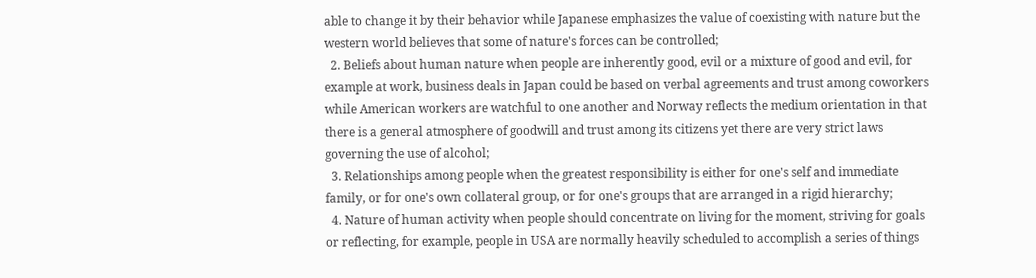able to change it by their behavior while Japanese emphasizes the value of coexisting with nature but the western world believes that some of nature's forces can be controlled;
  2. Beliefs about human nature when people are inherently good, evil or a mixture of good and evil, for example at work, business deals in Japan could be based on verbal agreements and trust among coworkers while American workers are watchful to one another and Norway reflects the medium orientation in that there is a general atmosphere of goodwill and trust among its citizens yet there are very strict laws governing the use of alcohol;
  3. Relationships among people when the greatest responsibility is either for one's self and immediate family, or for one's own collateral group, or for one's groups that are arranged in a rigid hierarchy;
  4. Nature of human activity when people should concentrate on living for the moment, striving for goals or reflecting, for example, people in USA are normally heavily scheduled to accomplish a series of things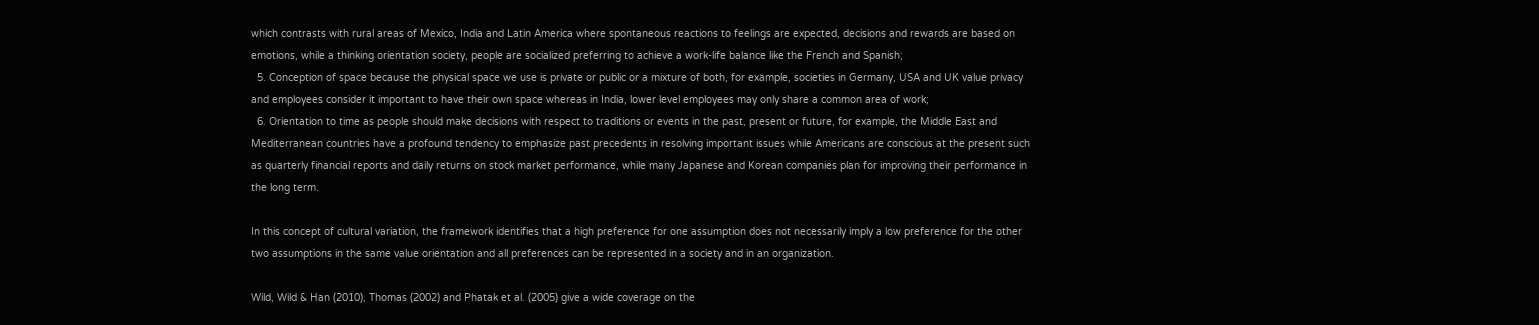which contrasts with rural areas of Mexico, India and Latin America where spontaneous reactions to feelings are expected, decisions and rewards are based on emotions, while a thinking orientation society, people are socialized preferring to achieve a work-life balance like the French and Spanish;
  5. Conception of space because the physical space we use is private or public or a mixture of both, for example, societies in Germany, USA and UK value privacy and employees consider it important to have their own space whereas in India, lower level employees may only share a common area of work;
  6. Orientation to time as people should make decisions with respect to traditions or events in the past, present or future, for example, the Middle East and Mediterranean countries have a profound tendency to emphasize past precedents in resolving important issues while Americans are conscious at the present such as quarterly financial reports and daily returns on stock market performance, while many Japanese and Korean companies plan for improving their performance in the long term.

In this concept of cultural variation, the framework identifies that a high preference for one assumption does not necessarily imply a low preference for the other two assumptions in the same value orientation and all preferences can be represented in a society and in an organization.

Wild, Wild & Han (2010), Thomas (2002) and Phatak et al. (2005) give a wide coverage on the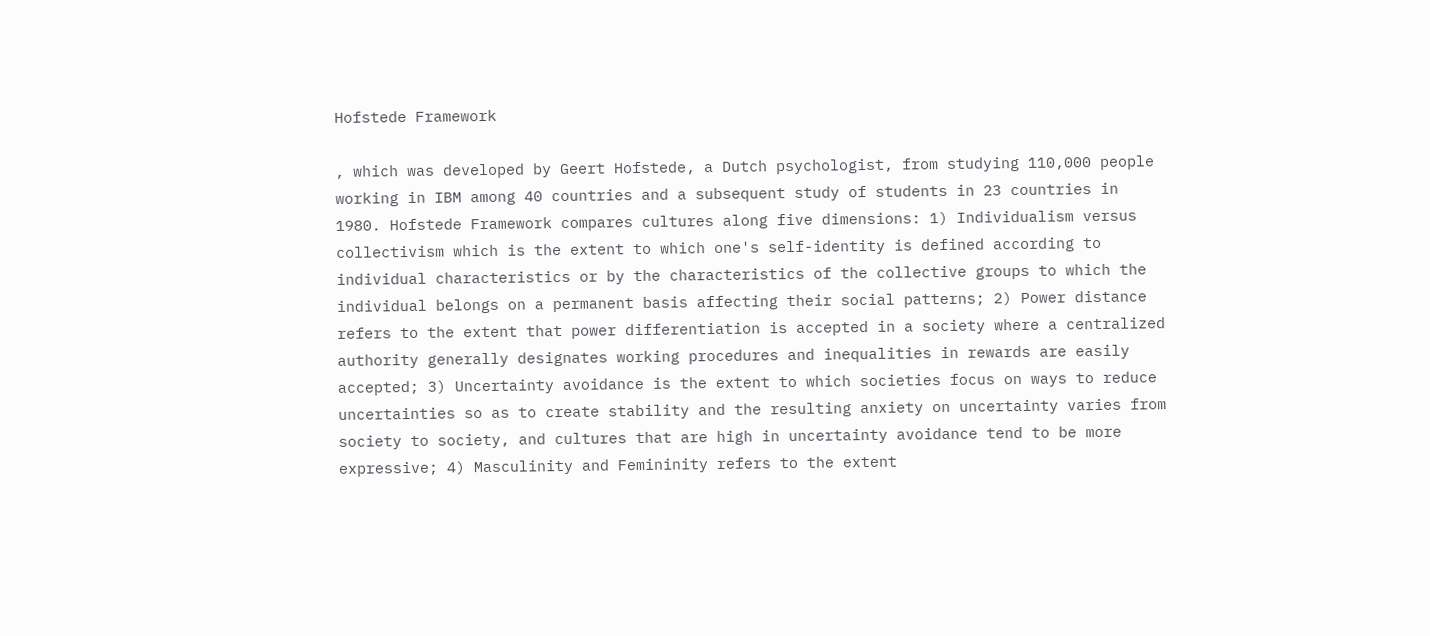Hofstede Framework

, which was developed by Geert Hofstede, a Dutch psychologist, from studying 110,000 people working in IBM among 40 countries and a subsequent study of students in 23 countries in 1980. Hofstede Framework compares cultures along five dimensions: 1) Individualism versus collectivism which is the extent to which one's self-identity is defined according to individual characteristics or by the characteristics of the collective groups to which the individual belongs on a permanent basis affecting their social patterns; 2) Power distance refers to the extent that power differentiation is accepted in a society where a centralized authority generally designates working procedures and inequalities in rewards are easily accepted; 3) Uncertainty avoidance is the extent to which societies focus on ways to reduce uncertainties so as to create stability and the resulting anxiety on uncertainty varies from society to society, and cultures that are high in uncertainty avoidance tend to be more expressive; 4) Masculinity and Femininity refers to the extent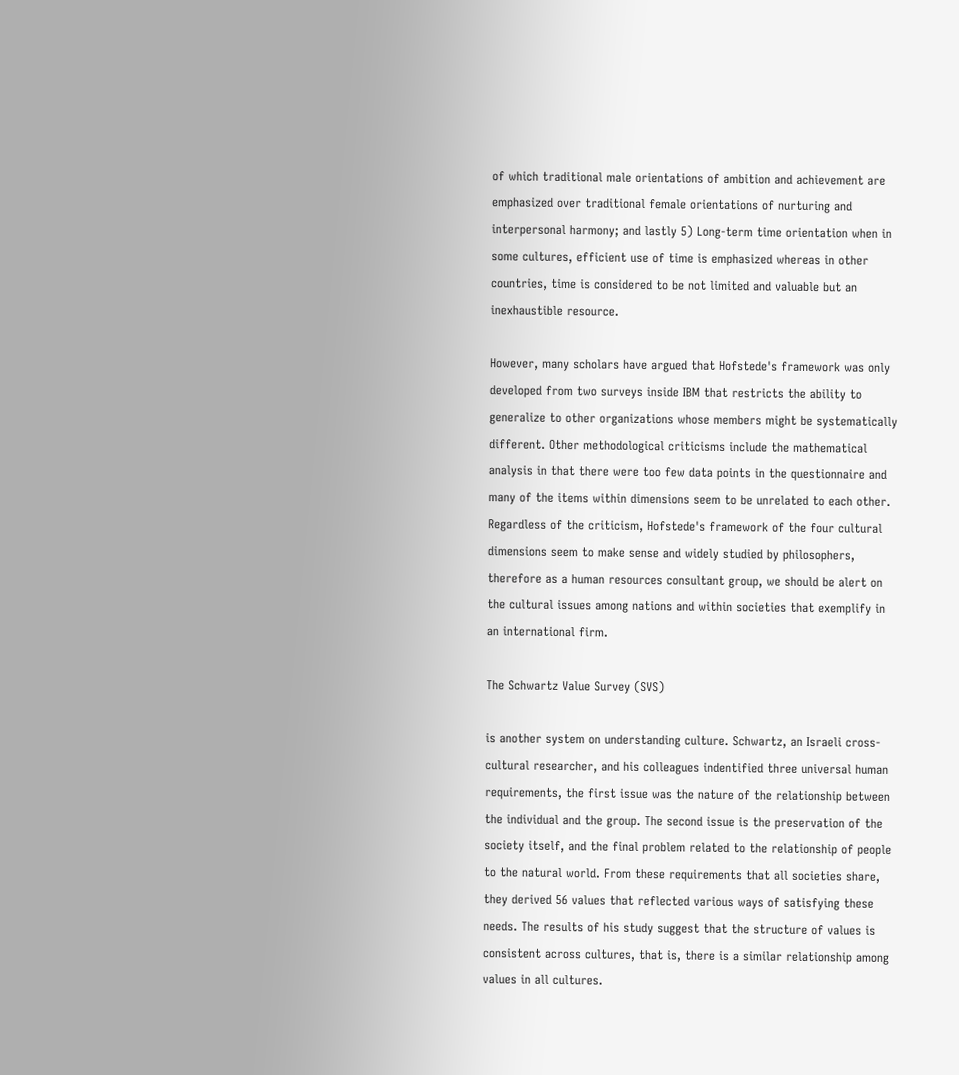of which traditional male orientations of ambition and achievement are emphasized over traditional female orientations of nurturing and interpersonal harmony; and lastly 5) Long-term time orientation when in some cultures, efficient use of time is emphasized whereas in other countries, time is considered to be not limited and valuable but an inexhaustible resource.

However, many scholars have argued that Hofstede's framework was only developed from two surveys inside IBM that restricts the ability to generalize to other organizations whose members might be systematically different. Other methodological criticisms include the mathematical analysis in that there were too few data points in the questionnaire and many of the items within dimensions seem to be unrelated to each other. Regardless of the criticism, Hofstede's framework of the four cultural dimensions seem to make sense and widely studied by philosophers, therefore as a human resources consultant group, we should be alert on the cultural issues among nations and within societies that exemplify in an international firm.

The Schwartz Value Survey (SVS)

is another system on understanding culture. Schwartz, an Israeli cross-cultural researcher, and his colleagues indentified three universal human requirements, the first issue was the nature of the relationship between the individual and the group. The second issue is the preservation of the society itself, and the final problem related to the relationship of people to the natural world. From these requirements that all societies share, they derived 56 values that reflected various ways of satisfying these needs. The results of his study suggest that the structure of values is consistent across cultures, that is, there is a similar relationship among values in all cultures.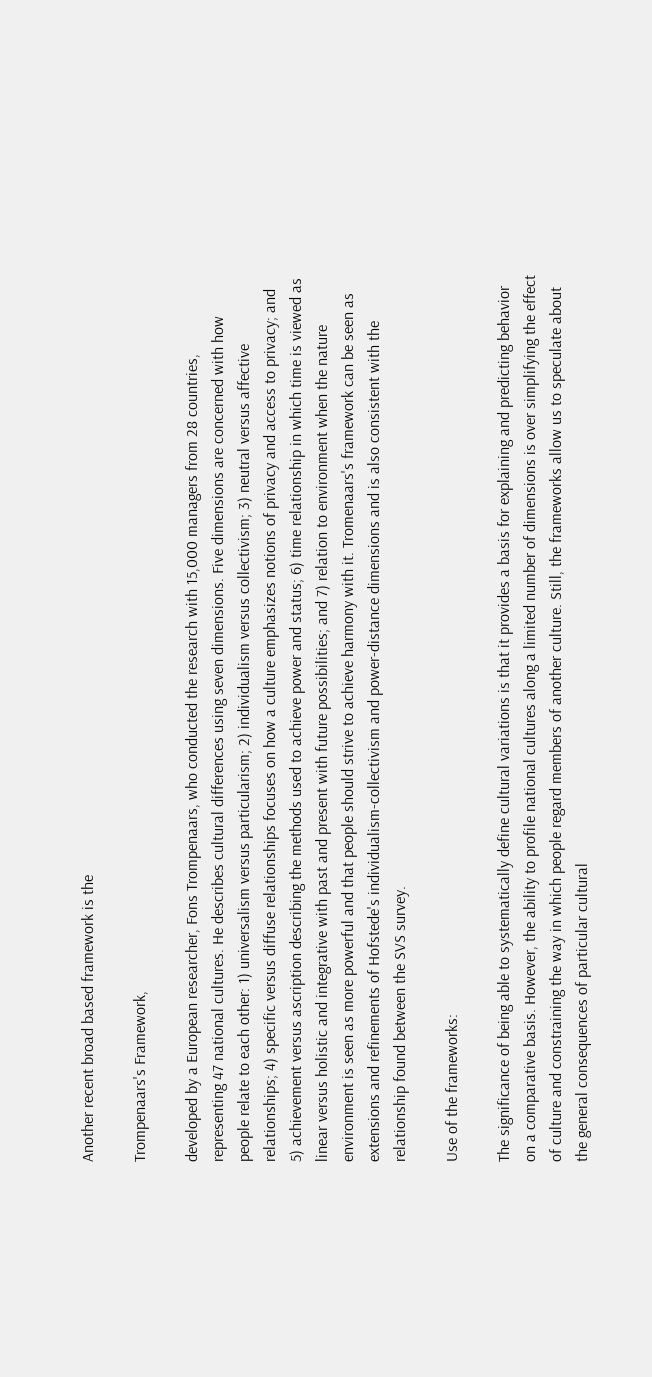Another recent broad based framework is the

Trompenaars's Framework,

developed by a European researcher, Fons Trompenaars, who conducted the research with 15,000 managers from 28 countries, representing 47 national cultures. He describes cultural differences using seven dimensions. Five dimensions are concerned with how people relate to each other: 1) universalism versus particularism; 2) individualism versus collectivism; 3) neutral versus affective relationships; 4) specific versus diffuse relationships focuses on how a culture emphasizes notions of privacy and access to privacy; and 5) achievement versus ascription describing the methods used to achieve power and status; 6) time relationship in which time is viewed as linear versus holistic and integrative with past and present with future possibilities; and 7) relation to environment when the nature environment is seen as more powerful and that people should strive to achieve harmony with it. Tromenaars's framework can be seen as extensions and refinements of Hofstede's individualism-collectivism and power-distance dimensions and is also consistent with the relationship found between the SVS survey.

Use of the frameworks:

The significance of being able to systematically define cultural variations is that it provides a basis for explaining and predicting behavior on a comparative basis. However, the ability to profile national cultures along a limited number of dimensions is over simplifying the effect of culture and constraining the way in which people regard members of another culture. Still, the frameworks allow us to speculate about the general consequences of particular cultural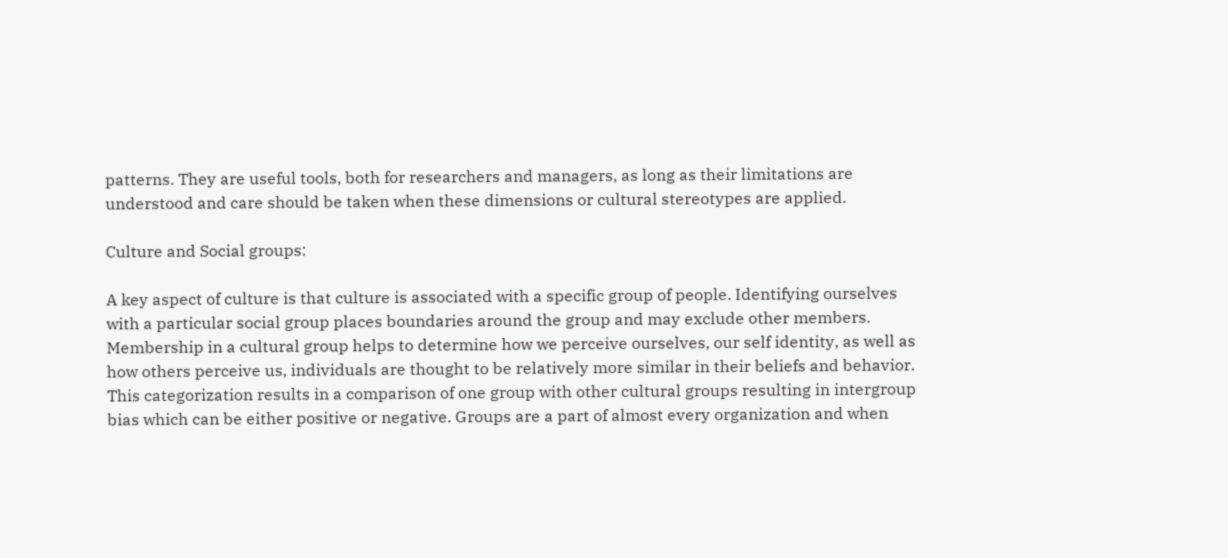patterns. They are useful tools, both for researchers and managers, as long as their limitations are understood and care should be taken when these dimensions or cultural stereotypes are applied.

Culture and Social groups:

A key aspect of culture is that culture is associated with a specific group of people. Identifying ourselves with a particular social group places boundaries around the group and may exclude other members. Membership in a cultural group helps to determine how we perceive ourselves, our self identity, as well as how others perceive us, individuals are thought to be relatively more similar in their beliefs and behavior. This categorization results in a comparison of one group with other cultural groups resulting in intergroup bias which can be either positive or negative. Groups are a part of almost every organization and when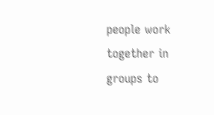people work together in groups to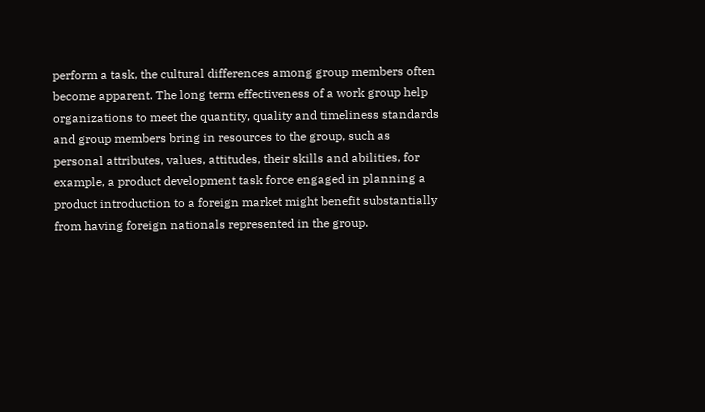perform a task, the cultural differences among group members often become apparent. The long term effectiveness of a work group help organizations to meet the quantity, quality and timeliness standards and group members bring in resources to the group, such as personal attributes, values, attitudes, their skills and abilities, for example, a product development task force engaged in planning a product introduction to a foreign market might benefit substantially from having foreign nationals represented in the group.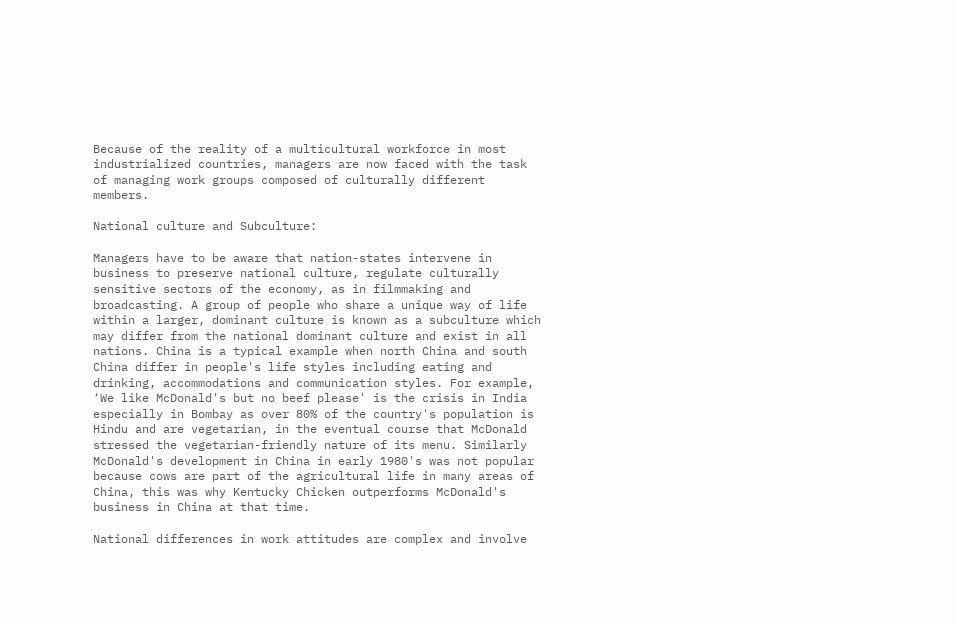Because of the reality of a multicultural workforce in most industrialized countries, managers are now faced with the task of managing work groups composed of culturally different members.

National culture and Subculture:

Managers have to be aware that nation-states intervene in business to preserve national culture, regulate culturally sensitive sectors of the economy, as in filmmaking and broadcasting. A group of people who share a unique way of life within a larger, dominant culture is known as a subculture which may differ from the national dominant culture and exist in all nations. China is a typical example when north China and south China differ in people's life styles including eating and drinking, accommodations and communication styles. For example, ‘We like McDonald's but no beef please' is the crisis in India especially in Bombay as over 80% of the country's population is Hindu and are vegetarian, in the eventual course that McDonald stressed the vegetarian-friendly nature of its menu. Similarly McDonald's development in China in early 1980's was not popular because cows are part of the agricultural life in many areas of China, this was why Kentucky Chicken outperforms McDonald's business in China at that time.

National differences in work attitudes are complex and involve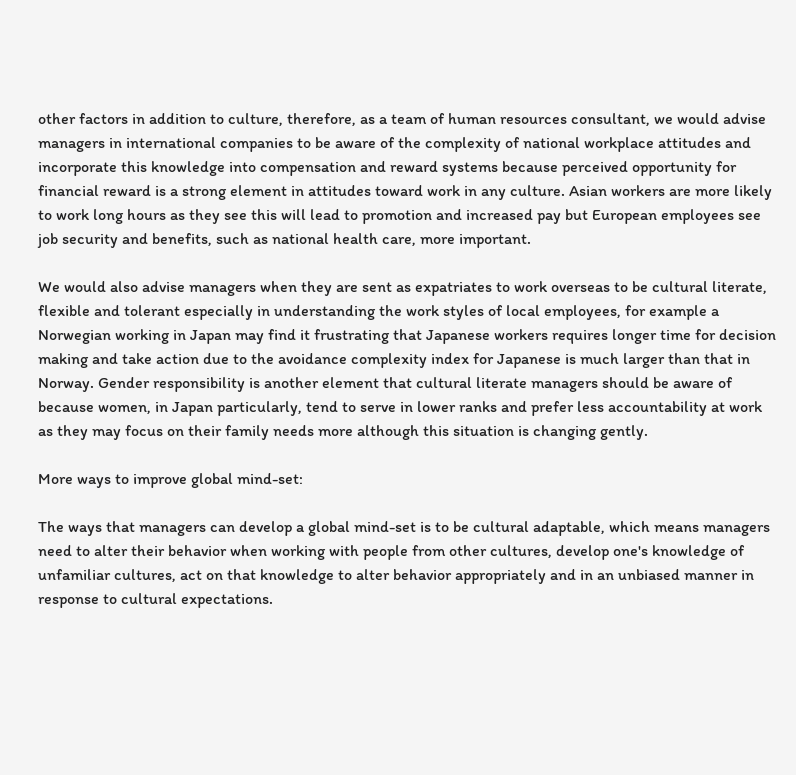other factors in addition to culture, therefore, as a team of human resources consultant, we would advise managers in international companies to be aware of the complexity of national workplace attitudes and incorporate this knowledge into compensation and reward systems because perceived opportunity for financial reward is a strong element in attitudes toward work in any culture. Asian workers are more likely to work long hours as they see this will lead to promotion and increased pay but European employees see job security and benefits, such as national health care, more important.

We would also advise managers when they are sent as expatriates to work overseas to be cultural literate, flexible and tolerant especially in understanding the work styles of local employees, for example a Norwegian working in Japan may find it frustrating that Japanese workers requires longer time for decision making and take action due to the avoidance complexity index for Japanese is much larger than that in Norway. Gender responsibility is another element that cultural literate managers should be aware of because women, in Japan particularly, tend to serve in lower ranks and prefer less accountability at work as they may focus on their family needs more although this situation is changing gently.

More ways to improve global mind-set:

The ways that managers can develop a global mind-set is to be cultural adaptable, which means managers need to alter their behavior when working with people from other cultures, develop one's knowledge of unfamiliar cultures, act on that knowledge to alter behavior appropriately and in an unbiased manner in response to cultural expectations.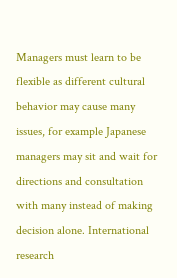Managers must learn to be flexible as different cultural behavior may cause many issues, for example Japanese managers may sit and wait for directions and consultation with many instead of making decision alone. International research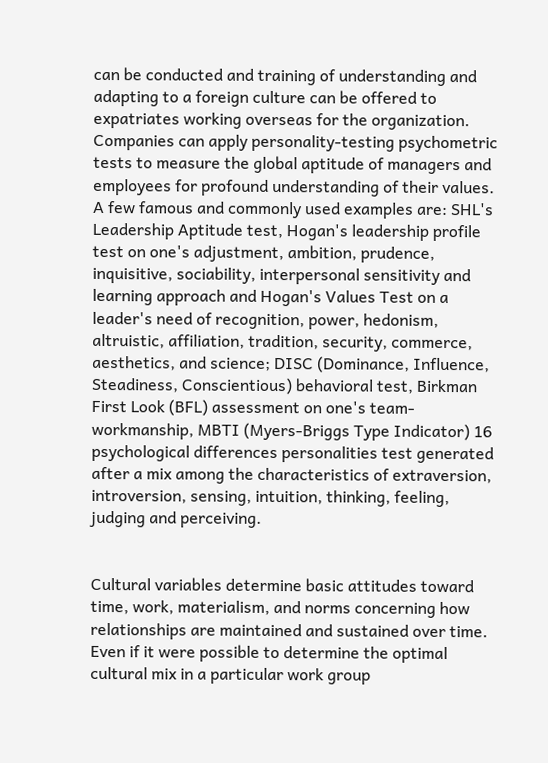can be conducted and training of understanding and adapting to a foreign culture can be offered to expatriates working overseas for the organization. Companies can apply personality-testing psychometric tests to measure the global aptitude of managers and employees for profound understanding of their values. A few famous and commonly used examples are: SHL's Leadership Aptitude test, Hogan's leadership profile test on one's adjustment, ambition, prudence, inquisitive, sociability, interpersonal sensitivity and learning approach and Hogan's Values Test on a leader's need of recognition, power, hedonism, altruistic, affiliation, tradition, security, commerce, aesthetics, and science; DISC (Dominance, Influence, Steadiness, Conscientious) behavioral test, Birkman First Look (BFL) assessment on one's team-workmanship, MBTI (Myers-Briggs Type Indicator) 16 psychological differences personalities test generated after a mix among the characteristics of extraversion, introversion, sensing, intuition, thinking, feeling, judging and perceiving.


Cultural variables determine basic attitudes toward time, work, materialism, and norms concerning how relationships are maintained and sustained over time. Even if it were possible to determine the optimal cultural mix in a particular work group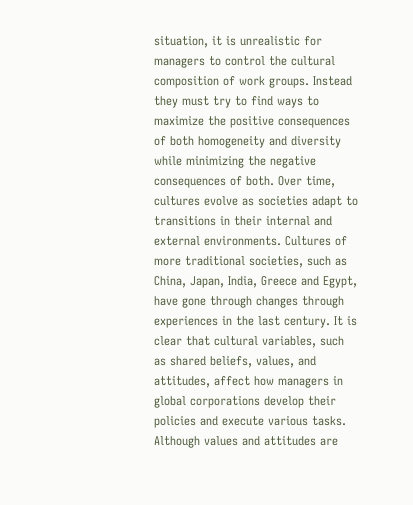situation, it is unrealistic for managers to control the cultural composition of work groups. Instead they must try to find ways to maximize the positive consequences of both homogeneity and diversity while minimizing the negative consequences of both. Over time, cultures evolve as societies adapt to transitions in their internal and external environments. Cultures of more traditional societies, such as China, Japan, India, Greece and Egypt, have gone through changes through experiences in the last century. It is clear that cultural variables, such as shared beliefs, values, and attitudes, affect how managers in global corporations develop their policies and execute various tasks. Although values and attitudes are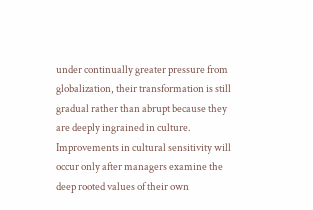under continually greater pressure from globalization, their transformation is still gradual rather than abrupt because they are deeply ingrained in culture. Improvements in cultural sensitivity will occur only after managers examine the deep rooted values of their own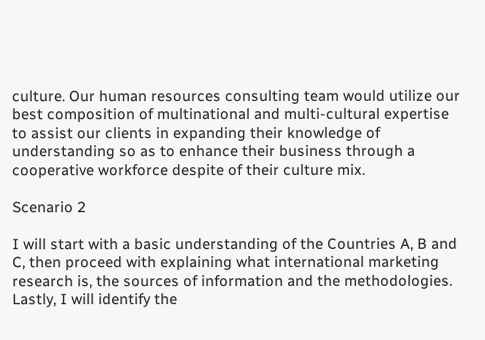culture. Our human resources consulting team would utilize our best composition of multinational and multi-cultural expertise to assist our clients in expanding their knowledge of understanding so as to enhance their business through a cooperative workforce despite of their culture mix.

Scenario 2

I will start with a basic understanding of the Countries A, B and C, then proceed with explaining what international marketing research is, the sources of information and the methodologies. Lastly, I will identify the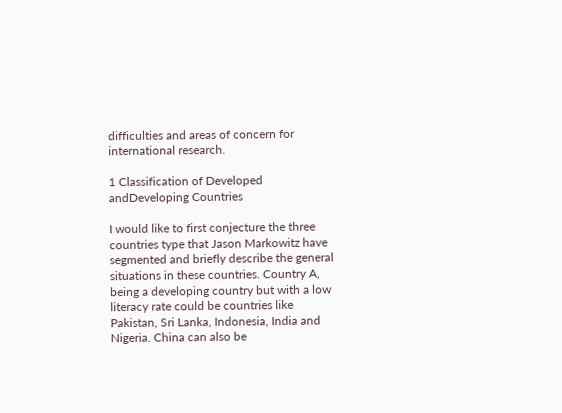difficulties and areas of concern for international research.

1 Classification of Developed andDeveloping Countries

I would like to first conjecture the three countries type that Jason Markowitz have segmented and briefly describe the general situations in these countries. Country A, being a developing country but with a low literacy rate could be countries like Pakistan, Sri Lanka, Indonesia, India and Nigeria. China can also be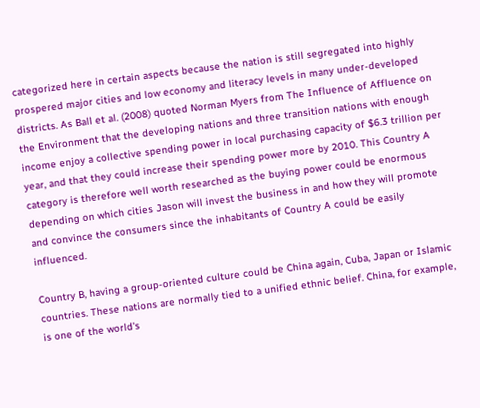categorized here in certain aspects because the nation is still segregated into highly prospered major cities and low economy and literacy levels in many under-developed districts. As Ball et al. (2008) quoted Norman Myers from The Influence of Affluence on the Environment that the developing nations and three transition nations with enough income enjoy a collective spending power in local purchasing capacity of $6.3 trillion per year, and that they could increase their spending power more by 2010. This Country A category is therefore well worth researched as the buying power could be enormous depending on which cities Jason will invest the business in and how they will promote and convince the consumers since the inhabitants of Country A could be easily influenced.

Country B, having a group-oriented culture could be China again, Cuba, Japan or Islamic countries. These nations are normally tied to a unified ethnic belief. China, for example, is one of the world's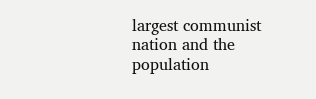largest communist nation and the population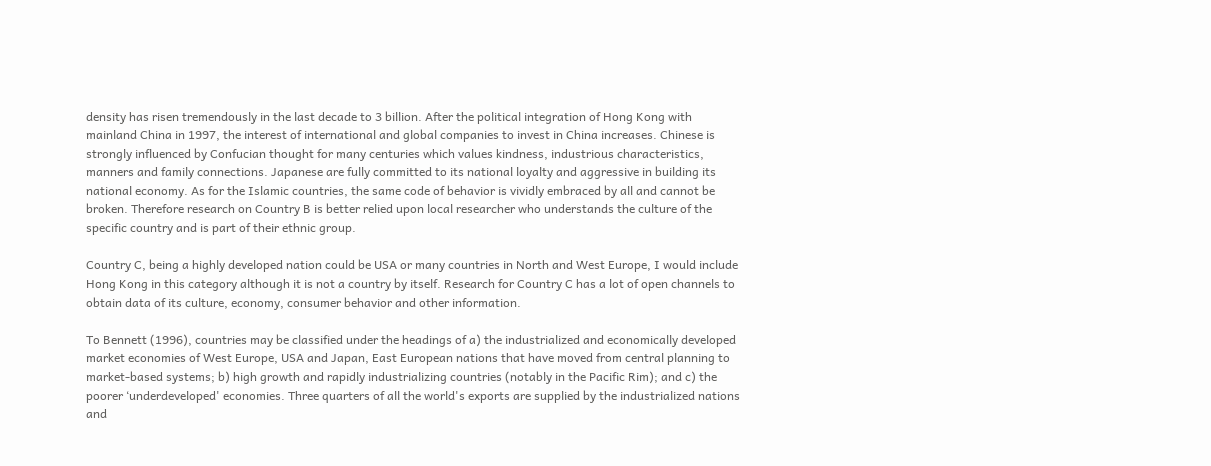density has risen tremendously in the last decade to 3 billion. After the political integration of Hong Kong with mainland China in 1997, the interest of international and global companies to invest in China increases. Chinese is strongly influenced by Confucian thought for many centuries which values kindness, industrious characteristics, manners and family connections. Japanese are fully committed to its national loyalty and aggressive in building its national economy. As for the Islamic countries, the same code of behavior is vividly embraced by all and cannot be broken. Therefore research on Country B is better relied upon local researcher who understands the culture of the specific country and is part of their ethnic group.

Country C, being a highly developed nation could be USA or many countries in North and West Europe, I would include Hong Kong in this category although it is not a country by itself. Research for Country C has a lot of open channels to obtain data of its culture, economy, consumer behavior and other information.

To Bennett (1996), countries may be classified under the headings of a) the industrialized and economically developed market economies of West Europe, USA and Japan, East European nations that have moved from central planning to market-based systems; b) high growth and rapidly industrializing countries (notably in the Pacific Rim); and c) the poorer ‘underdeveloped' economies. Three quarters of all the world's exports are supplied by the industrialized nations and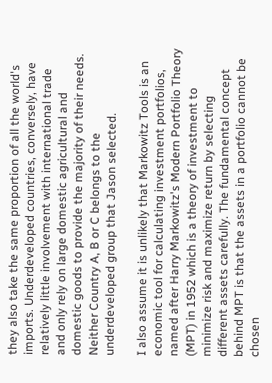they also take the same proportion of all the world's imports. Underdeveloped countries, conversely, have relatively little involvement with international trade and only rely on large domestic agricultural and domestic goods to provide the majority of their needs. Neither Country A, B or C belongs to the underdeveloped group that Jason selected.

I also assume it is unlikely that Markowitz Tools is an economic tool for calculating investment portfolios, named after Harry Markowitz's Modern Portfolio Theory (MPT) in 1952 which is a theory of investment to minimize risk and maximize return by selecting different assets carefully. The fundamental concept behind MPT is that the assets in a portfolio cannot be chosen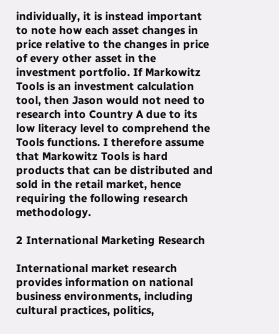individually, it is instead important to note how each asset changes in price relative to the changes in price of every other asset in the investment portfolio. If Markowitz Tools is an investment calculation tool, then Jason would not need to research into Country A due to its low literacy level to comprehend the Tools functions. I therefore assume that Markowitz Tools is hard products that can be distributed and sold in the retail market, hence requiring the following research methodology.

2 International Marketing Research

International market research provides information on national business environments, including cultural practices, politics,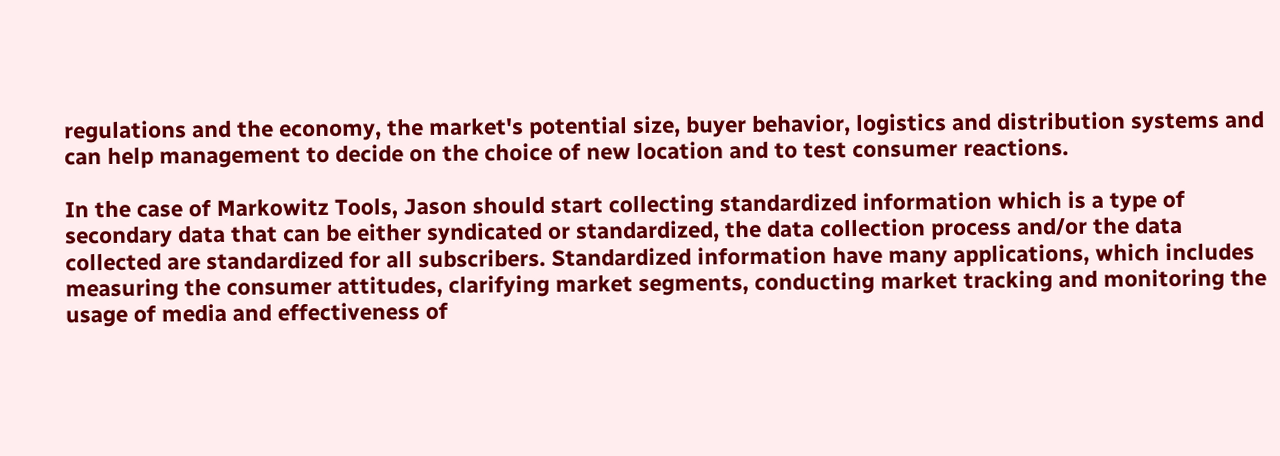regulations and the economy, the market's potential size, buyer behavior, logistics and distribution systems and can help management to decide on the choice of new location and to test consumer reactions.

In the case of Markowitz Tools, Jason should start collecting standardized information which is a type of secondary data that can be either syndicated or standardized, the data collection process and/or the data collected are standardized for all subscribers. Standardized information have many applications, which includes measuring the consumer attitudes, clarifying market segments, conducting market tracking and monitoring the usage of media and effectiveness of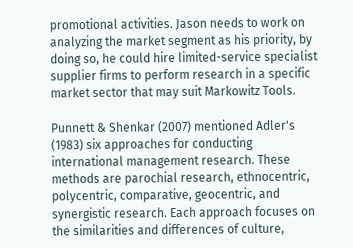promotional activities. Jason needs to work on analyzing the market segment as his priority, by doing so, he could hire limited-service specialist supplier firms to perform research in a specific market sector that may suit Markowitz Tools.

Punnett & Shenkar (2007) mentioned Adler's (1983) six approaches for conducting international management research. These methods are parochial research, ethnocentric, polycentric, comparative, geocentric, and synergistic research. Each approach focuses on the similarities and differences of culture,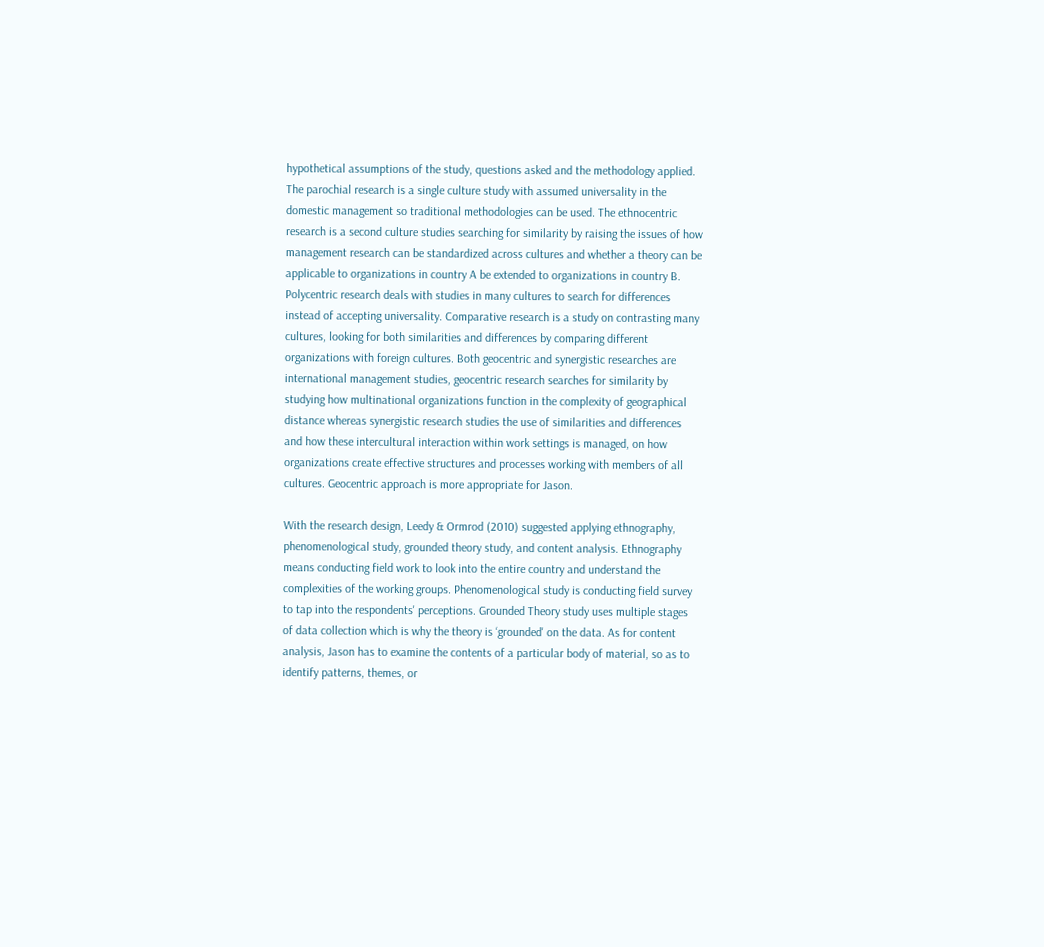hypothetical assumptions of the study, questions asked and the methodology applied. The parochial research is a single culture study with assumed universality in the domestic management so traditional methodologies can be used. The ethnocentric research is a second culture studies searching for similarity by raising the issues of how management research can be standardized across cultures and whether a theory can be applicable to organizations in country A be extended to organizations in country B. Polycentric research deals with studies in many cultures to search for differences instead of accepting universality. Comparative research is a study on contrasting many cultures, looking for both similarities and differences by comparing different organizations with foreign cultures. Both geocentric and synergistic researches are international management studies, geocentric research searches for similarity by studying how multinational organizations function in the complexity of geographical distance whereas synergistic research studies the use of similarities and differences and how these intercultural interaction within work settings is managed, on how organizations create effective structures and processes working with members of all cultures. Geocentric approach is more appropriate for Jason.

With the research design, Leedy & Ormrod (2010) suggested applying ethnography, phenomenological study, grounded theory study, and content analysis. Ethnography means conducting field work to look into the entire country and understand the complexities of the working groups. Phenomenological study is conducting field survey to tap into the respondents' perceptions. Grounded Theory study uses multiple stages of data collection which is why the theory is ‘grounded' on the data. As for content analysis, Jason has to examine the contents of a particular body of material, so as to identify patterns, themes, or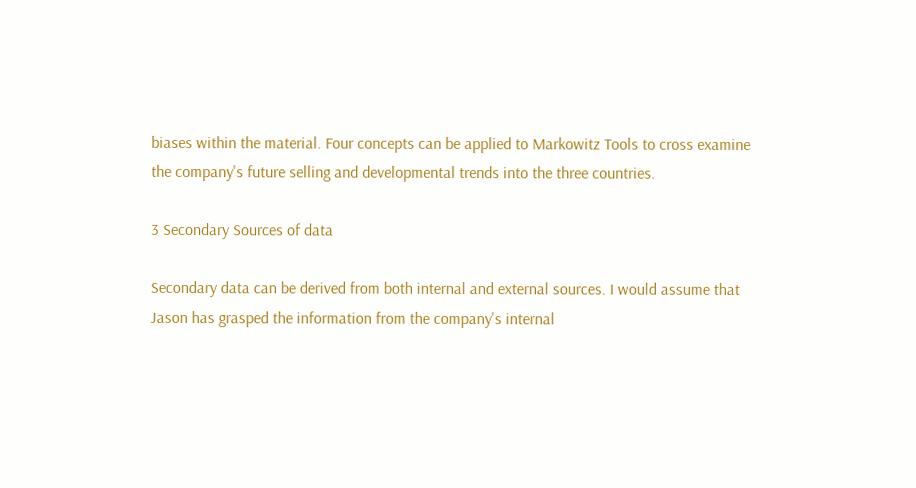biases within the material. Four concepts can be applied to Markowitz Tools to cross examine the company's future selling and developmental trends into the three countries.

3 Secondary Sources of data

Secondary data can be derived from both internal and external sources. I would assume that Jason has grasped the information from the company's internal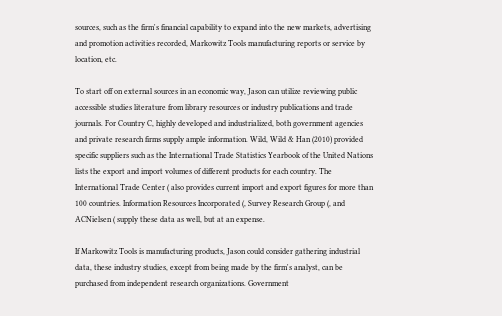sources, such as the firm's financial capability to expand into the new markets, advertising and promotion activities recorded, Markowitz Tools manufacturing reports or service by location, etc.

To start off on external sources in an economic way, Jason can utilize reviewing public accessible studies literature from library resources or industry publications and trade journals. For Country C, highly developed and industrialized, both government agencies and private research firms supply ample information. Wild, Wild & Han (2010) provided specific suppliers such as the International Trade Statistics Yearbook of the United Nations lists the export and import volumes of different products for each country. The International Trade Center ( also provides current import and export figures for more than 100 countries. Information Resources Incorporated (, Survey Research Group (, and ACNielsen ( supply these data as well, but at an expense.

If Markowitz Tools is manufacturing products, Jason could consider gathering industrial data, these industry studies, except from being made by the firm's analyst, can be purchased from independent research organizations. Government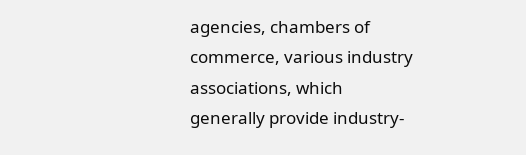agencies, chambers of commerce, various industry associations, which generally provide industry-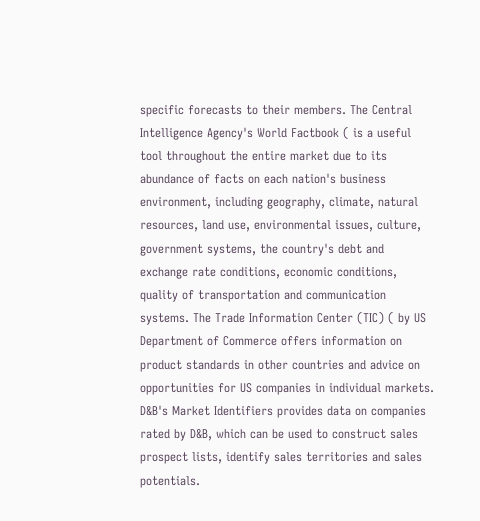specific forecasts to their members. The Central Intelligence Agency's World Factbook ( is a useful tool throughout the entire market due to its abundance of facts on each nation's business environment, including geography, climate, natural resources, land use, environmental issues, culture, government systems, the country's debt and exchange rate conditions, economic conditions, quality of transportation and communication systems. The Trade Information Center (TIC) ( by US Department of Commerce offers information on product standards in other countries and advice on opportunities for US companies in individual markets. D&B's Market Identifiers provides data on companies rated by D&B, which can be used to construct sales prospect lists, identify sales territories and sales potentials.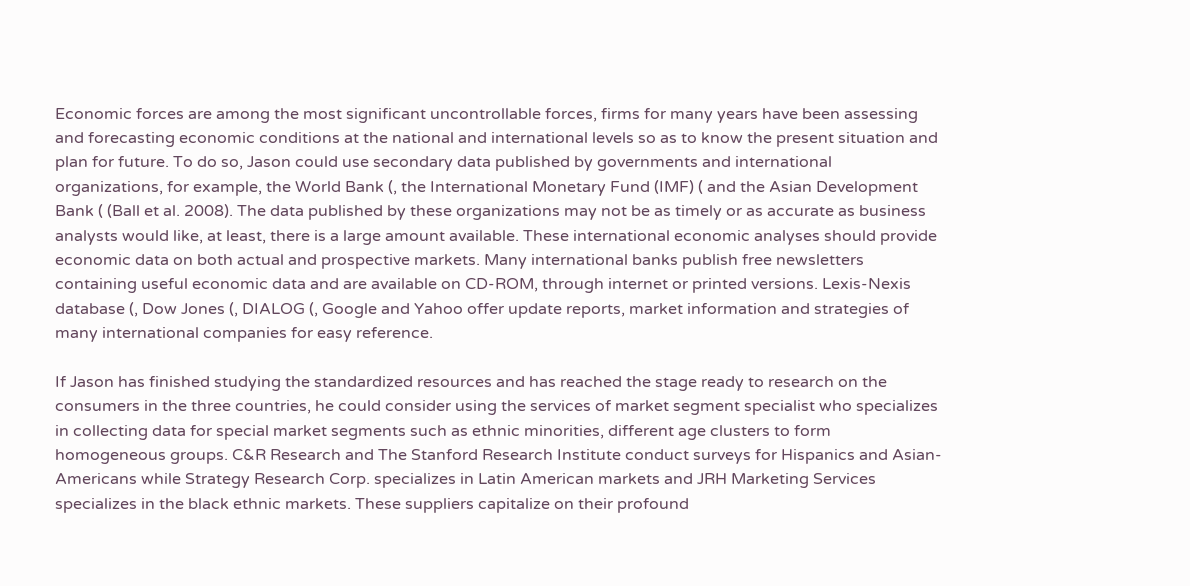Economic forces are among the most significant uncontrollable forces, firms for many years have been assessing and forecasting economic conditions at the national and international levels so as to know the present situation and plan for future. To do so, Jason could use secondary data published by governments and international organizations, for example, the World Bank (, the International Monetary Fund (IMF) ( and the Asian Development Bank ( (Ball et al. 2008). The data published by these organizations may not be as timely or as accurate as business analysts would like, at least, there is a large amount available. These international economic analyses should provide economic data on both actual and prospective markets. Many international banks publish free newsletters containing useful economic data and are available on CD-ROM, through internet or printed versions. Lexis-Nexis database (, Dow Jones (, DIALOG (, Google and Yahoo offer update reports, market information and strategies of many international companies for easy reference.

If Jason has finished studying the standardized resources and has reached the stage ready to research on the consumers in the three countries, he could consider using the services of market segment specialist who specializes in collecting data for special market segments such as ethnic minorities, different age clusters to form homogeneous groups. C&R Research and The Stanford Research Institute conduct surveys for Hispanics and Asian-Americans while Strategy Research Corp. specializes in Latin American markets and JRH Marketing Services specializes in the black ethnic markets. These suppliers capitalize on their profound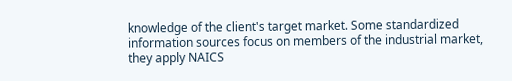knowledge of the client's target market. Some standardized information sources focus on members of the industrial market, they apply NAICS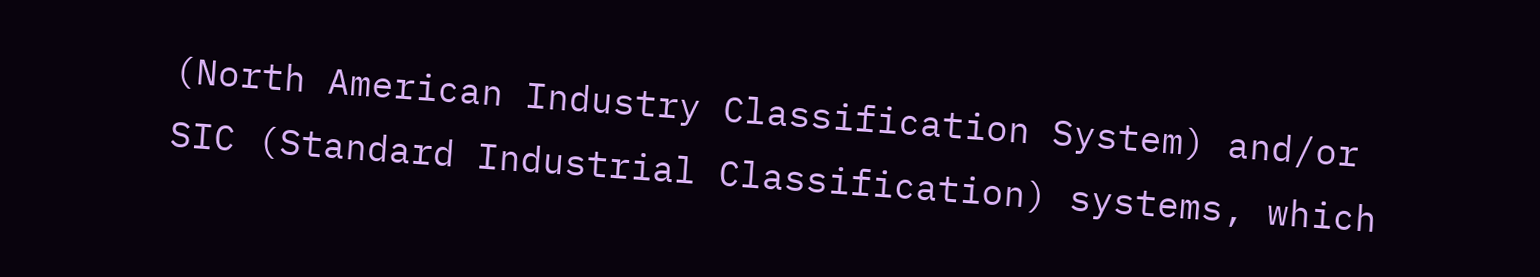(North American Industry Classification System) and/or SIC (Standard Industrial Classification) systems, which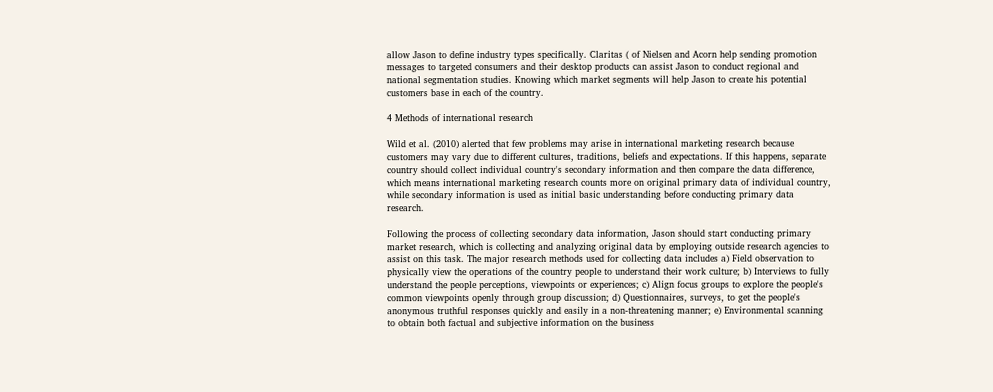allow Jason to define industry types specifically. Claritas ( of Nielsen and Acorn help sending promotion messages to targeted consumers and their desktop products can assist Jason to conduct regional and national segmentation studies. Knowing which market segments will help Jason to create his potential customers base in each of the country.

4 Methods of international research

Wild et al. (2010) alerted that few problems may arise in international marketing research because customers may vary due to different cultures, traditions, beliefs and expectations. If this happens, separate country should collect individual country's secondary information and then compare the data difference, which means international marketing research counts more on original primary data of individual country, while secondary information is used as initial basic understanding before conducting primary data research.

Following the process of collecting secondary data information, Jason should start conducting primary market research, which is collecting and analyzing original data by employing outside research agencies to assist on this task. The major research methods used for collecting data includes a) Field observation to physically view the operations of the country people to understand their work culture; b) Interviews to fully understand the people perceptions, viewpoints or experiences; c) Align focus groups to explore the people's common viewpoints openly through group discussion; d) Questionnaires, surveys, to get the people's anonymous truthful responses quickly and easily in a non-threatening manner; e) Environmental scanning to obtain both factual and subjective information on the business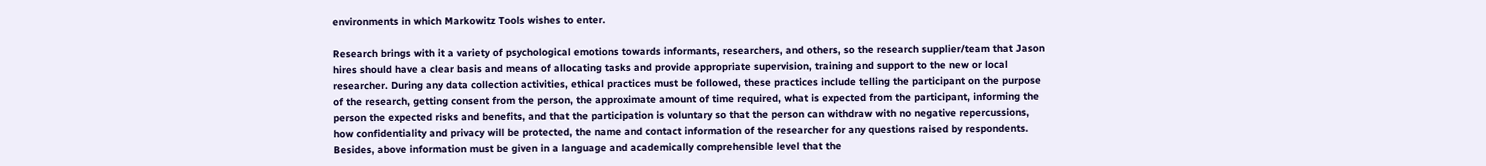environments in which Markowitz Tools wishes to enter.

Research brings with it a variety of psychological emotions towards informants, researchers, and others, so the research supplier/team that Jason hires should have a clear basis and means of allocating tasks and provide appropriate supervision, training and support to the new or local researcher. During any data collection activities, ethical practices must be followed, these practices include telling the participant on the purpose of the research, getting consent from the person, the approximate amount of time required, what is expected from the participant, informing the person the expected risks and benefits, and that the participation is voluntary so that the person can withdraw with no negative repercussions, how confidentiality and privacy will be protected, the name and contact information of the researcher for any questions raised by respondents. Besides, above information must be given in a language and academically comprehensible level that the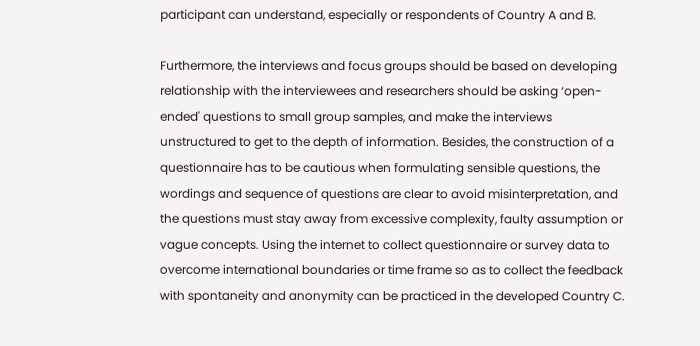participant can understand, especially or respondents of Country A and B.

Furthermore, the interviews and focus groups should be based on developing relationship with the interviewees and researchers should be asking ‘open-ended' questions to small group samples, and make the interviews unstructured to get to the depth of information. Besides, the construction of a questionnaire has to be cautious when formulating sensible questions, the wordings and sequence of questions are clear to avoid misinterpretation, and the questions must stay away from excessive complexity, faulty assumption or vague concepts. Using the internet to collect questionnaire or survey data to overcome international boundaries or time frame so as to collect the feedback with spontaneity and anonymity can be practiced in the developed Country C.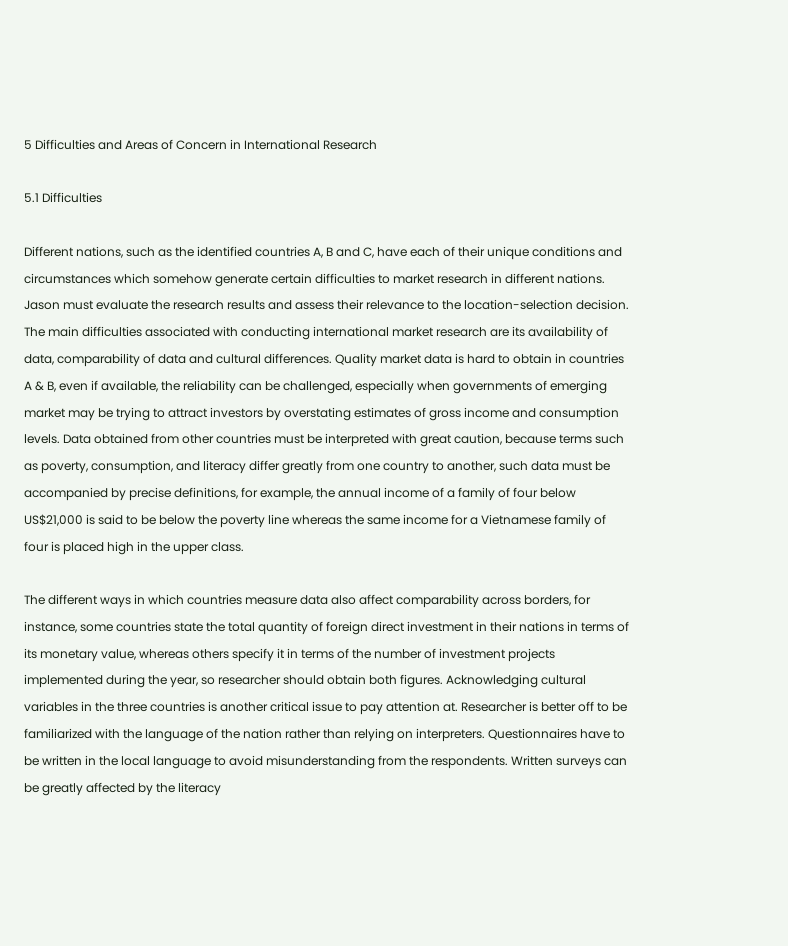5 Difficulties and Areas of Concern in International Research

5.1 Difficulties

Different nations, such as the identified countries A, B and C, have each of their unique conditions and circumstances which somehow generate certain difficulties to market research in different nations. Jason must evaluate the research results and assess their relevance to the location-selection decision. The main difficulties associated with conducting international market research are its availability of data, comparability of data and cultural differences. Quality market data is hard to obtain in countries A & B, even if available, the reliability can be challenged, especially when governments of emerging market may be trying to attract investors by overstating estimates of gross income and consumption levels. Data obtained from other countries must be interpreted with great caution, because terms such as poverty, consumption, and literacy differ greatly from one country to another, such data must be accompanied by precise definitions, for example, the annual income of a family of four below US$21,000 is said to be below the poverty line whereas the same income for a Vietnamese family of four is placed high in the upper class.

The different ways in which countries measure data also affect comparability across borders, for instance, some countries state the total quantity of foreign direct investment in their nations in terms of its monetary value, whereas others specify it in terms of the number of investment projects implemented during the year, so researcher should obtain both figures. Acknowledging cultural variables in the three countries is another critical issue to pay attention at. Researcher is better off to be familiarized with the language of the nation rather than relying on interpreters. Questionnaires have to be written in the local language to avoid misunderstanding from the respondents. Written surveys can be greatly affected by the literacy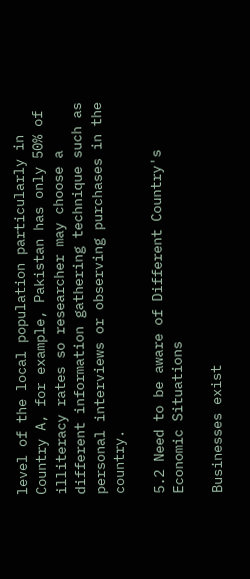level of the local population particularly in Country A, for example, Pakistan has only 50% of illiteracy rates so researcher may choose a different information gathering technique such as personal interviews or observing purchases in the country.

5.2 Need to be aware of Different Country's Economic Situations

Businesses exist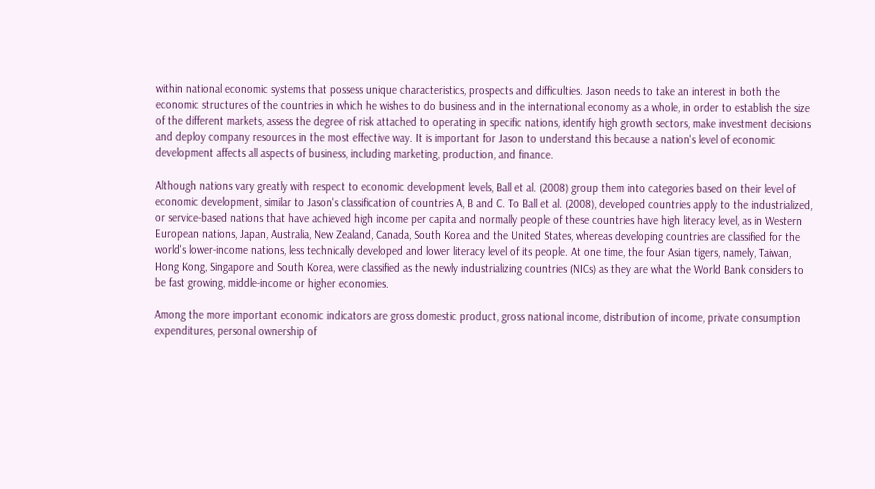within national economic systems that possess unique characteristics, prospects and difficulties. Jason needs to take an interest in both the economic structures of the countries in which he wishes to do business and in the international economy as a whole, in order to establish the size of the different markets, assess the degree of risk attached to operating in specific nations, identify high growth sectors, make investment decisions and deploy company resources in the most effective way. It is important for Jason to understand this because a nation's level of economic development affects all aspects of business, including marketing, production, and finance.

Although nations vary greatly with respect to economic development levels, Ball et al. (2008) group them into categories based on their level of economic development, similar to Jason's classification of countries A, B and C. To Ball et al. (2008), developed countries apply to the industrialized, or service-based nations that have achieved high income per capita and normally people of these countries have high literacy level, as in Western European nations, Japan, Australia, New Zealand, Canada, South Korea and the United States, whereas developing countries are classified for the world's lower-income nations, less technically developed and lower literacy level of its people. At one time, the four Asian tigers, namely, Taiwan, Hong Kong, Singapore and South Korea, were classified as the newly industrializing countries (NICs) as they are what the World Bank considers to be fast growing, middle-income or higher economies.

Among the more important economic indicators are gross domestic product, gross national income, distribution of income, private consumption expenditures, personal ownership of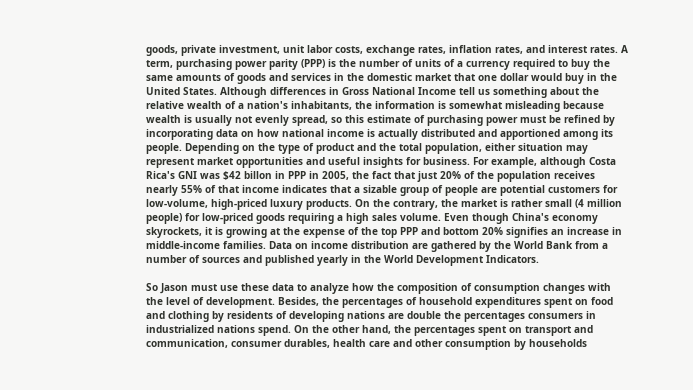goods, private investment, unit labor costs, exchange rates, inflation rates, and interest rates. A term, purchasing power parity (PPP) is the number of units of a currency required to buy the same amounts of goods and services in the domestic market that one dollar would buy in the United States. Although differences in Gross National Income tell us something about the relative wealth of a nation's inhabitants, the information is somewhat misleading because wealth is usually not evenly spread, so this estimate of purchasing power must be refined by incorporating data on how national income is actually distributed and apportioned among its people. Depending on the type of product and the total population, either situation may represent market opportunities and useful insights for business. For example, although Costa Rica's GNI was $42 billon in PPP in 2005, the fact that just 20% of the population receives nearly 55% of that income indicates that a sizable group of people are potential customers for low-volume, high-priced luxury products. On the contrary, the market is rather small (4 million people) for low-priced goods requiring a high sales volume. Even though China's economy skyrockets, it is growing at the expense of the top PPP and bottom 20% signifies an increase in middle-income families. Data on income distribution are gathered by the World Bank from a number of sources and published yearly in the World Development Indicators.

So Jason must use these data to analyze how the composition of consumption changes with the level of development. Besides, the percentages of household expenditures spent on food and clothing by residents of developing nations are double the percentages consumers in industrialized nations spend. On the other hand, the percentages spent on transport and communication, consumer durables, health care and other consumption by households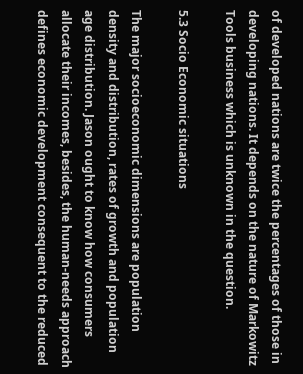of developed nations are twice the percentages of those in developing nations. It depends on the nature of Markowitz Tools business which is unknown in the question.

5.3 Socio Economic situations

The major socioeconomic dimensions are population density and distribution, rates of growth and population age distribution. Jason ought to know how consumers allocate their incomes, besides, the human-needs approach defines economic development consequent to the reduced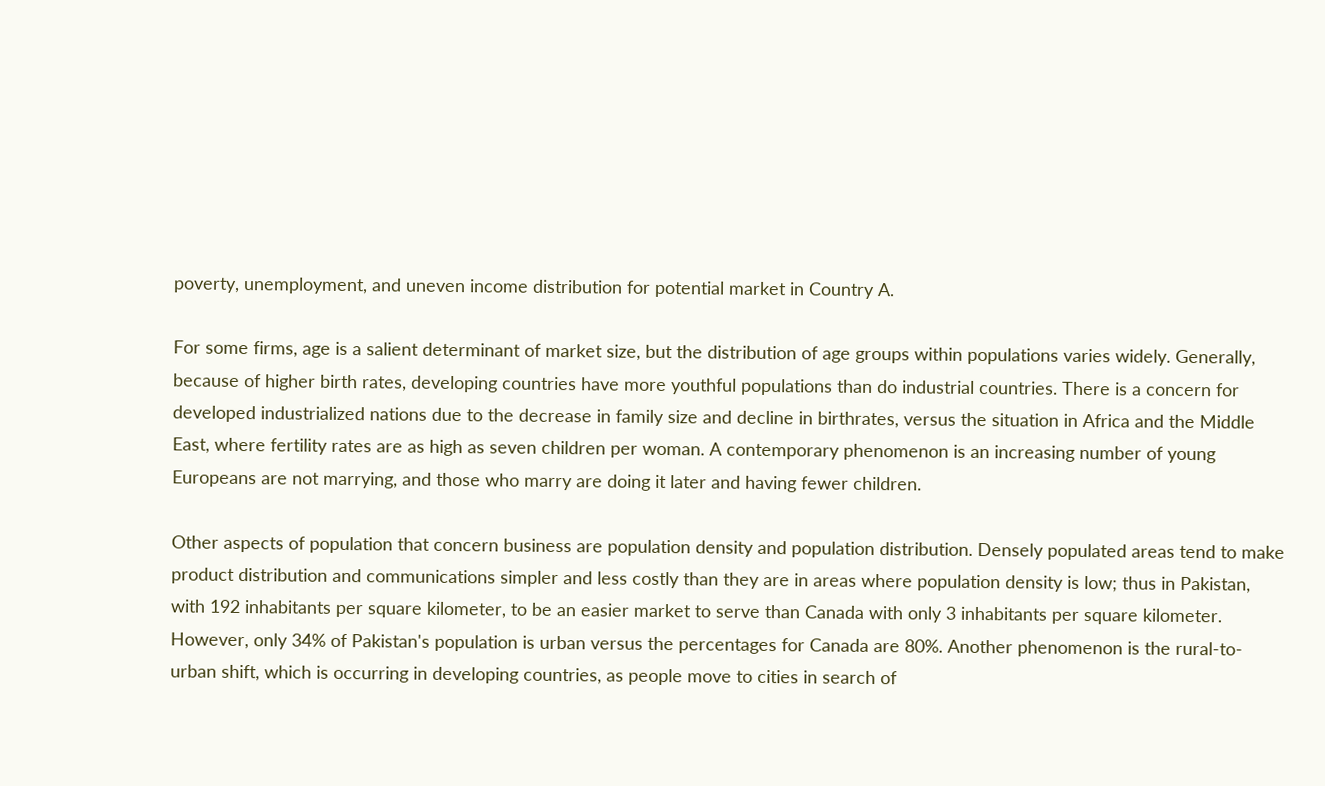poverty, unemployment, and uneven income distribution for potential market in Country A.

For some firms, age is a salient determinant of market size, but the distribution of age groups within populations varies widely. Generally, because of higher birth rates, developing countries have more youthful populations than do industrial countries. There is a concern for developed industrialized nations due to the decrease in family size and decline in birthrates, versus the situation in Africa and the Middle East, where fertility rates are as high as seven children per woman. A contemporary phenomenon is an increasing number of young Europeans are not marrying, and those who marry are doing it later and having fewer children.

Other aspects of population that concern business are population density and population distribution. Densely populated areas tend to make product distribution and communications simpler and less costly than they are in areas where population density is low; thus in Pakistan, with 192 inhabitants per square kilometer, to be an easier market to serve than Canada with only 3 inhabitants per square kilometer. However, only 34% of Pakistan's population is urban versus the percentages for Canada are 80%. Another phenomenon is the rural-to-urban shift, which is occurring in developing countries, as people move to cities in search of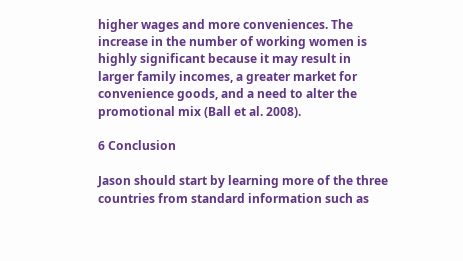higher wages and more conveniences. The increase in the number of working women is highly significant because it may result in larger family incomes, a greater market for convenience goods, and a need to alter the promotional mix (Ball et al. 2008).

6 Conclusion

Jason should start by learning more of the three countries from standard information such as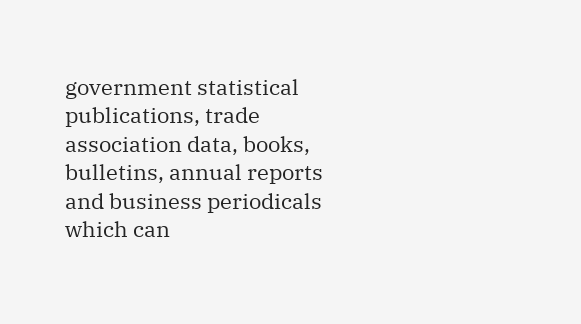government statistical publications, trade association data, books, bulletins, annual reports and business periodicals which can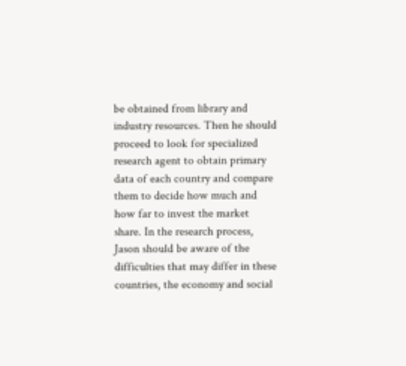be obtained from library and industry resources. Then he should proceed to look for specialized research agent to obtain primary data of each country and compare them to decide how much and how far to invest the market share. In the research process, Jason should be aware of the difficulties that may differ in these countries, the economy and social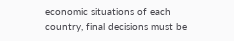economic situations of each country, final decisions must be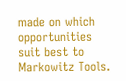made on which opportunities suit best to Markowitz Tools.